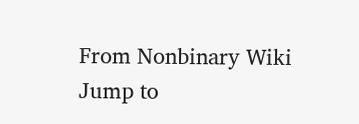From Nonbinary Wiki
Jump to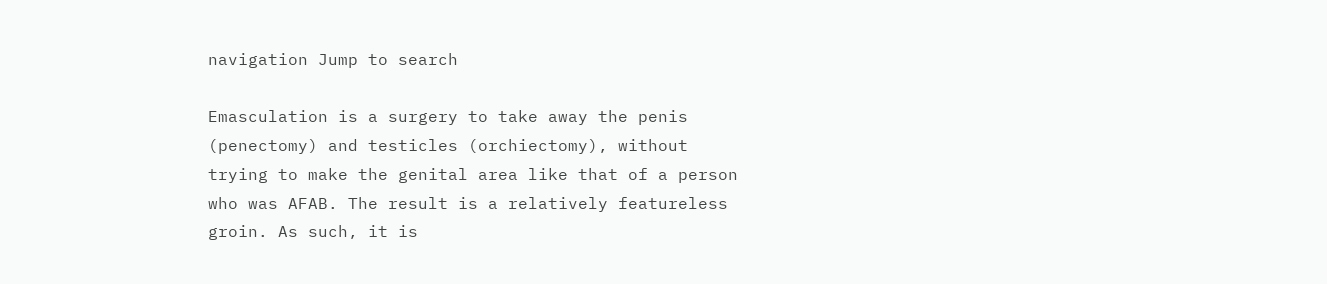navigation Jump to search

Emasculation is a surgery to take away the penis (penectomy) and testicles (orchiectomy), without trying to make the genital area like that of a person who was AFAB. The result is a relatively featureless groin. As such, it is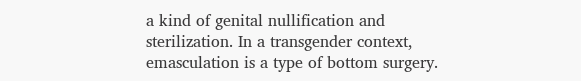a kind of genital nullification and sterilization. In a transgender context, emasculation is a type of bottom surgery.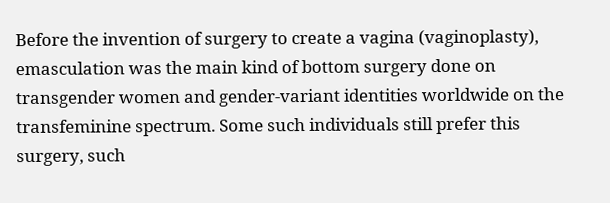Before the invention of surgery to create a vagina (vaginoplasty), emasculation was the main kind of bottom surgery done on transgender women and gender-variant identities worldwide on the transfeminine spectrum. Some such individuals still prefer this surgery, such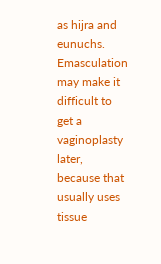as hijra and eunuchs. Emasculation may make it difficult to get a vaginoplasty later, because that usually uses tissue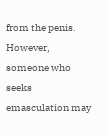from the penis. However, someone who seeks emasculation may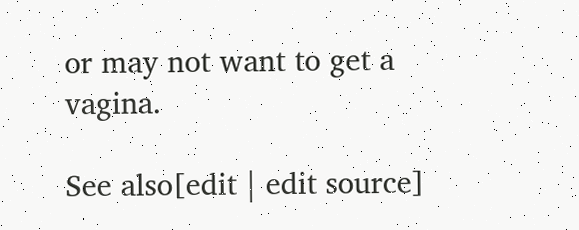or may not want to get a vagina.

See also[edit | edit source]